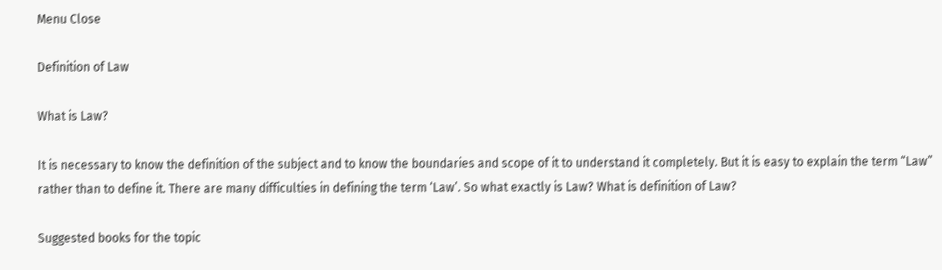Menu Close

Definition of Law

What is Law?

It is necessary to know the definition of the subject and to know the boundaries and scope of it to understand it completely. But it is easy to explain the term “Law” rather than to define it. There are many difficulties in defining the term ‘Law’. So what exactly is Law? What is definition of Law?

Suggested books for the topic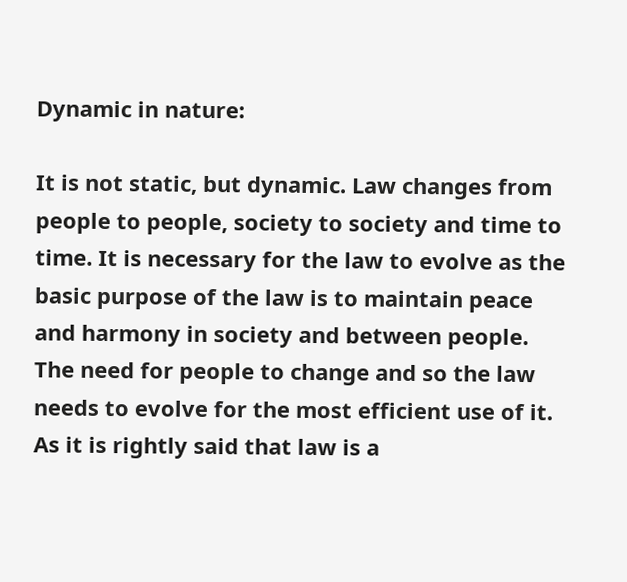Dynamic in nature:

It is not static, but dynamic. Law changes from people to people, society to society and time to time. It is necessary for the law to evolve as the basic purpose of the law is to maintain peace and harmony in society and between people. The need for people to change and so the law needs to evolve for the most efficient use of it. As it is rightly said that law is a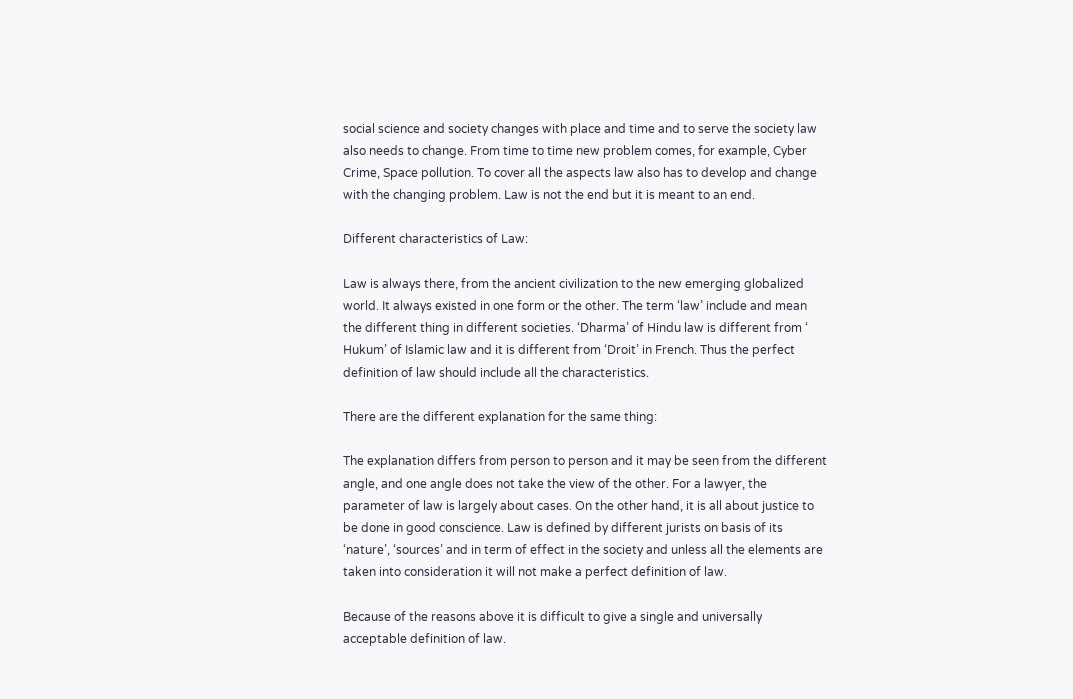social science and society changes with place and time and to serve the society law also needs to change. From time to time new problem comes, for example, Cyber Crime, Space pollution. To cover all the aspects law also has to develop and change with the changing problem. Law is not the end but it is meant to an end.

Different characteristics of Law:

Law is always there, from the ancient civilization to the new emerging globalized world. It always existed in one form or the other. The term ‘law’ include and mean the different thing in different societies. ‘Dharma’ of Hindu law is different from ‘ Hukum’ of Islamic law and it is different from ‘Droit’ in French. Thus the perfect definition of law should include all the characteristics.

There are the different explanation for the same thing:

The explanation differs from person to person and it may be seen from the different angle, and one angle does not take the view of the other. For a lawyer, the parameter of law is largely about cases. On the other hand, it is all about justice to be done in good conscience. Law is defined by different jurists on basis of its ‘nature’, ‘sources’ and in term of effect in the society and unless all the elements are taken into consideration it will not make a perfect definition of law.

Because of the reasons above it is difficult to give a single and universally acceptable definition of law.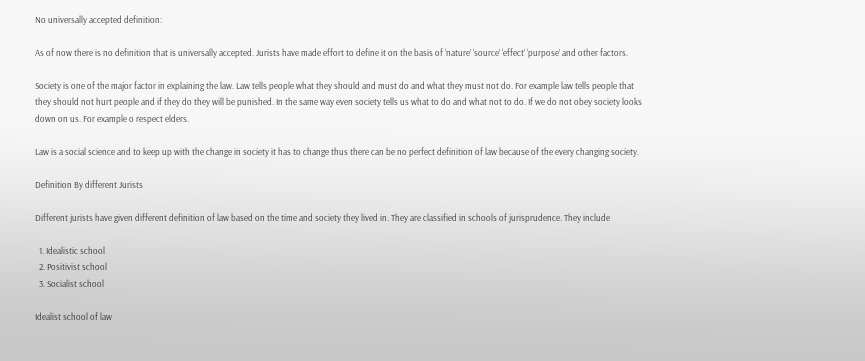No universally accepted definition:

As of now there is no definition that is universally accepted. Jurists have made effort to define it on the basis of ‘nature’ ‘source’ ‘effect’ ‘purpose’ and other factors.

Society is one of the major factor in explaining the law. Law tells people what they should and must do and what they must not do. For example law tells people that they should not hurt people and if they do they will be punished. In the same way even society tells us what to do and what not to do. If we do not obey society looks down on us. For example o respect elders.

Law is a social science and to keep up with the change in society it has to change thus there can be no perfect definition of law because of the every changing society.

Definition By different Jurists

Different jurists have given different definition of law based on the time and society they lived in. They are classified in schools of jurisprudence. They include

  1. Idealistic school
  2. Positivist school
  3. Socialist school

Idealist school of law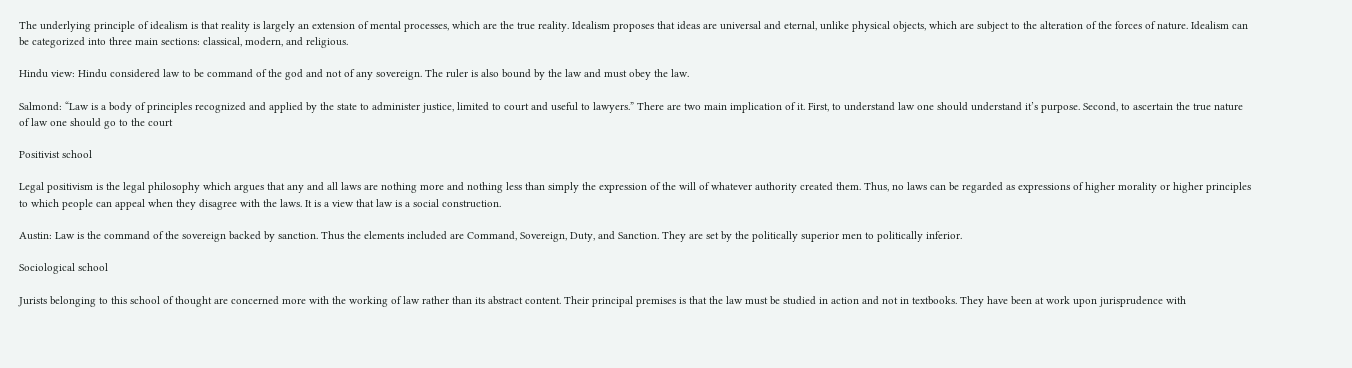The underlying principle of idealism is that reality is largely an extension of mental processes, which are the true reality. Idealism proposes that ideas are universal and eternal, unlike physical objects, which are subject to the alteration of the forces of nature. Idealism can be categorized into three main sections: classical, modern, and religious.

Hindu view: Hindu considered law to be command of the god and not of any sovereign. The ruler is also bound by the law and must obey the law.

Salmond: “Law is a body of principles recognized and applied by the state to administer justice, limited to court and useful to lawyers.” There are two main implication of it. First, to understand law one should understand it’s purpose. Second, to ascertain the true nature of law one should go to the court

Positivist school

Legal positivism is the legal philosophy which argues that any and all laws are nothing more and nothing less than simply the expression of the will of whatever authority created them. Thus, no laws can be regarded as expressions of higher morality or higher principles to which people can appeal when they disagree with the laws. It is a view that law is a social construction.

Austin: Law is the command of the sovereign backed by sanction. Thus the elements included are Command, Sovereign, Duty, and Sanction. They are set by the politically superior men to politically inferior.

Sociological school

Jurists belonging to this school of thought are concerned more with the working of law rather than its abstract content. Their principal premises is that the law must be studied in action and not in textbooks. They have been at work upon jurisprudence with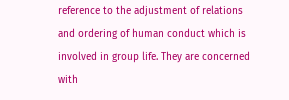reference to the adjustment of relations and ordering of human conduct which is involved in group life. They are concerned with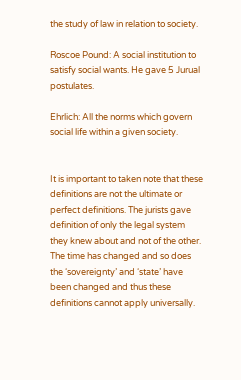the study of law in relation to society.

Roscoe Pound: A social institution to satisfy social wants. He gave 5 Jurual postulates.

Ehrlich: All the norms which govern social life within a given society.


It is important to taken note that these definitions are not the ultimate or perfect definitions. The jurists gave definition of only the legal system they knew about and not of the other. The time has changed and so does the ‘sovereignty’ and ‘state’ have been changed and thus these definitions cannot apply universally.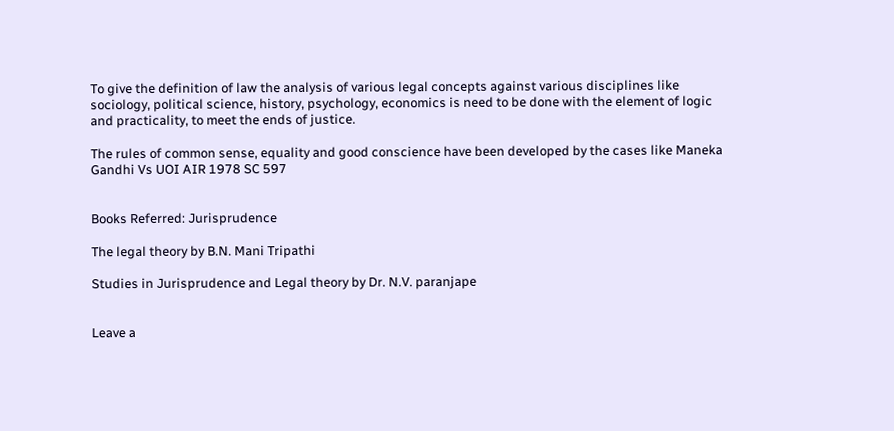To give the definition of law the analysis of various legal concepts against various disciplines like sociology, political science, history, psychology, economics is need to be done with the element of logic and practicality, to meet the ends of justice.

The rules of common sense, equality and good conscience have been developed by the cases like Maneka Gandhi Vs UOI AIR 1978 SC 597


Books Referred: Jurisprudence

The legal theory by B.N. Mani Tripathi

Studies in Jurisprudence and Legal theory by Dr. N.V. paranjape


Leave a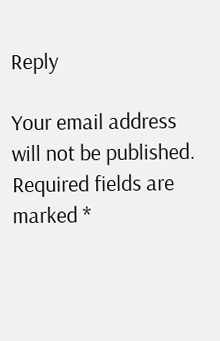Reply

Your email address will not be published. Required fields are marked *